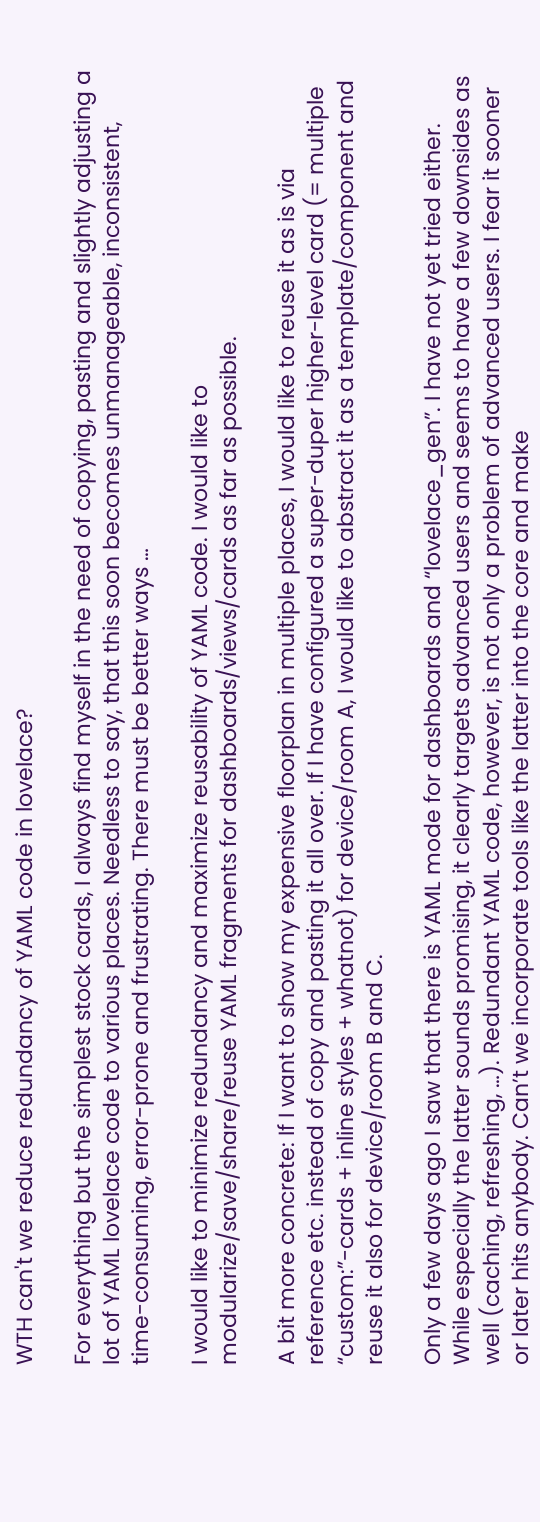WTH can't we reduce redundancy of YAML code in lovelace?

For everything but the simplest stock cards, I always find myself in the need of copying, pasting and slightly adjusting a lot of YAML lovelace code to various places. Needless to say, that this soon becomes unmanageable, inconsistent, time-consuming, error-prone and frustrating. There must be better ways …

I would like to minimize redundancy and maximize reusability of YAML code. I would like to modularize/save/share/reuse YAML fragments for dashboards/views/cards as far as possible.

A bit more concrete: If I want to show my expensive floorplan in multiple places, I would like to reuse it as is via reference etc. instead of copy and pasting it all over. If I have configured a super-duper higher-level card (= multiple “custom:”-cards + inline styles + whatnot) for device/room A, I would like to abstract it as a template/component and reuse it also for device/room B and C.

Only a few days ago I saw that there is YAML mode for dashboards and “lovelace_gen”. I have not yet tried either. While especially the latter sounds promising, it clearly targets advanced users and seems to have a few downsides as well (caching, refreshing, …). Redundant YAML code, however, is not only a problem of advanced users. I fear it sooner or later hits anybody. Can’t we incorporate tools like the latter into the core and make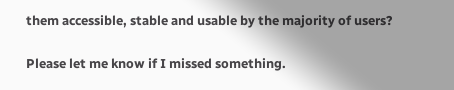them accessible, stable and usable by the majority of users?

Please let me know if I missed something.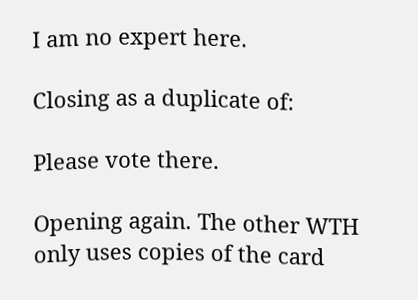I am no expert here.

Closing as a duplicate of:

Please vote there.

Opening again. The other WTH only uses copies of the card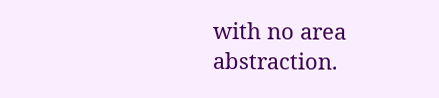with no area abstraction.